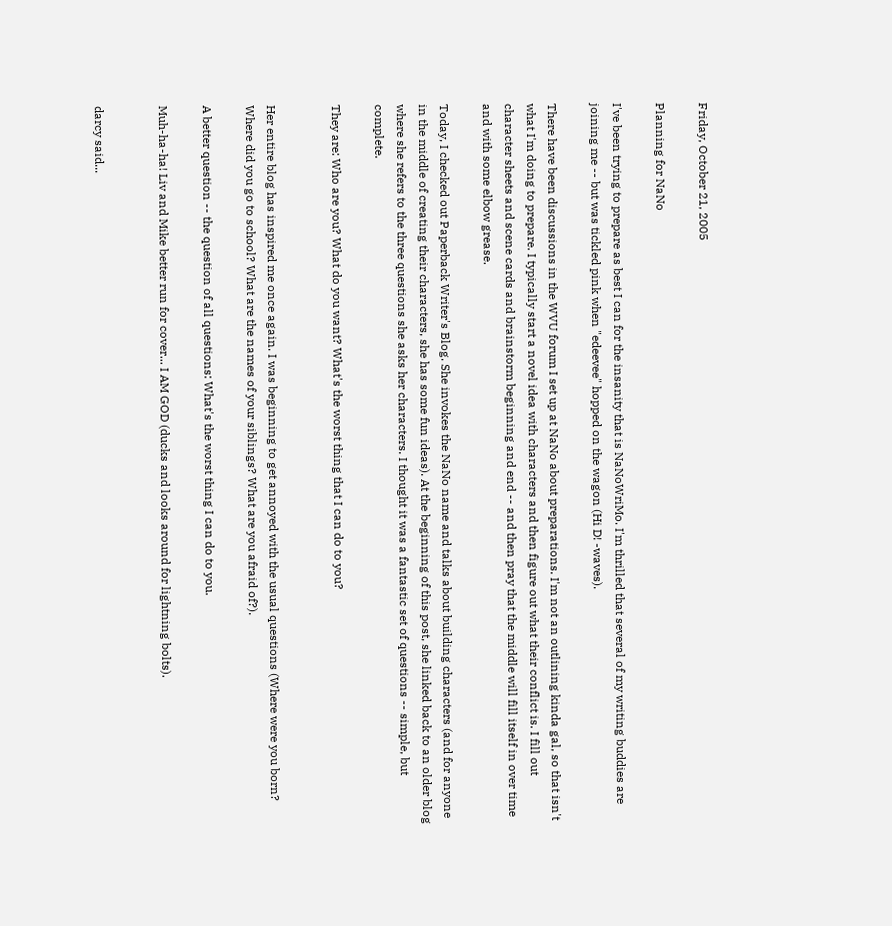Friday, October 21, 2005

Planning for NaNo

I've been trying to prepare as best I can for the insanity that is NaNoWriMo. I'm thrilled that several of my writing buddies are joining me -- but was tickled pink when "edeevee" hopped on the wagon (Hi D! -waves).

There have been discussions in the WVU forum I set up at NaNo about preparations. I'm not an outlining kinda gal, so that isn't what I'm doing to prepare. I typically start a novel idea with characters and then figure out what their conflict is. I fill out character sheets and scene cards and brainstorm beginning and end -- and then pray that the middle will fill itself in over time and with some elbow grease.

Today, I checked out Paperback Writer's Blog. She invokes the NaNo name and talks about building characters (and for anyone in the middle of creating their characters, she has some fun ideas). At the beginning of this post, she linked back to an older blog where she refers to the three questions she asks her characters. I thought it was a fantastic set of questions -- simple, but complete.

They are: Who are you? What do you want? What's the worst thing that I can do to you?


Her entire blog has inspired me once again. I was beginning to get annoyed with the usual questions (Where were you born? Where did you go to school? What are the names of your siblings? What are you afraid of?).

A better question -- the question of all questions: What's the worst thing I can do to you.

Muh-ha-ha! Liv and Mike better run for cover... I AM GOD (ducks and looks around for lightning bolts).


darcy said...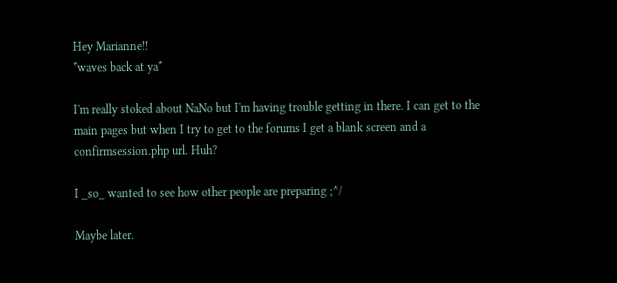Hey Marianne!!
*waves back at ya*

I'm really stoked about NaNo but I'm having trouble getting in there. I can get to the main pages but when I try to get to the forums I get a blank screen and a confirmsession.php url. Huh?

I _so_ wanted to see how other people are preparing ;^/

Maybe later.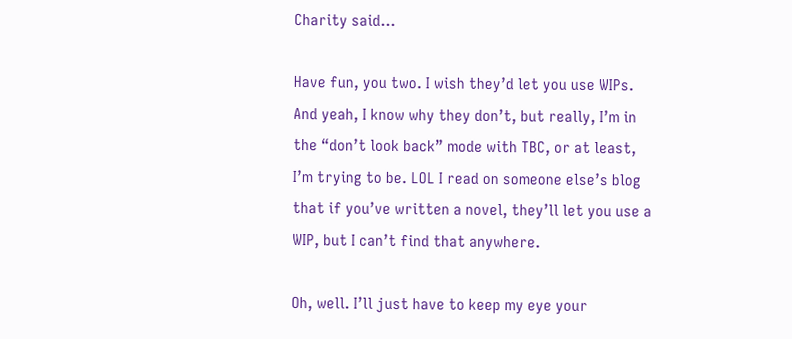Charity said...

Have fun, you two. I wish they’d let you use WIPs. And yeah, I know why they don’t, but really, I’m in the “don’t look back” mode with TBC, or at least, I’m trying to be. LOL I read on someone else’s blog that if you’ve written a novel, they’ll let you use a WIP, but I can’t find that anywhere.

Oh, well. I’ll just have to keep my eye your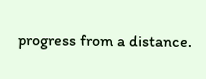progress from a distance.